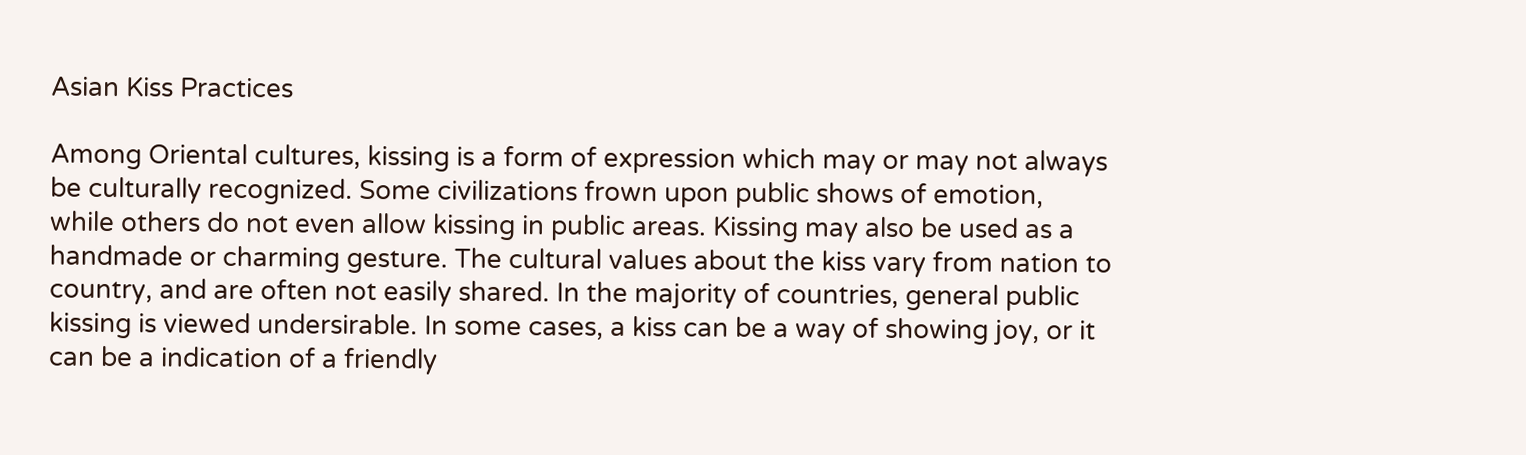Asian Kiss Practices

Among Oriental cultures, kissing is a form of expression which may or may not always be culturally recognized. Some civilizations frown upon public shows of emotion, while others do not even allow kissing in public areas. Kissing may also be used as a handmade or charming gesture. The cultural values about the kiss vary from nation to country, and are often not easily shared. In the majority of countries, general public kissing is viewed undersirable. In some cases, a kiss can be a way of showing joy, or it can be a indication of a friendly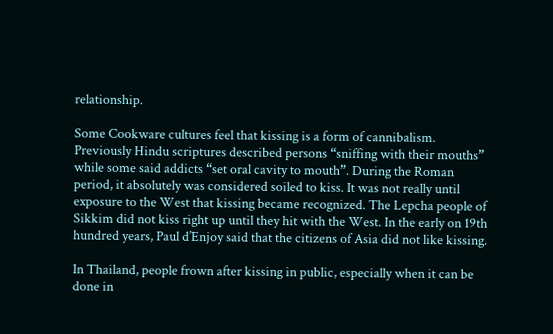relationship.

Some Cookware cultures feel that kissing is a form of cannibalism. Previously Hindu scriptures described persons “sniffing with their mouths” while some said addicts “set oral cavity to mouth”. During the Roman period, it absolutely was considered soiled to kiss. It was not really until exposure to the West that kissing became recognized. The Lepcha people of Sikkim did not kiss right up until they hit with the West. In the early on 19th hundred years, Paul d’Enjoy said that the citizens of Asia did not like kissing.

In Thailand, people frown after kissing in public, especially when it can be done in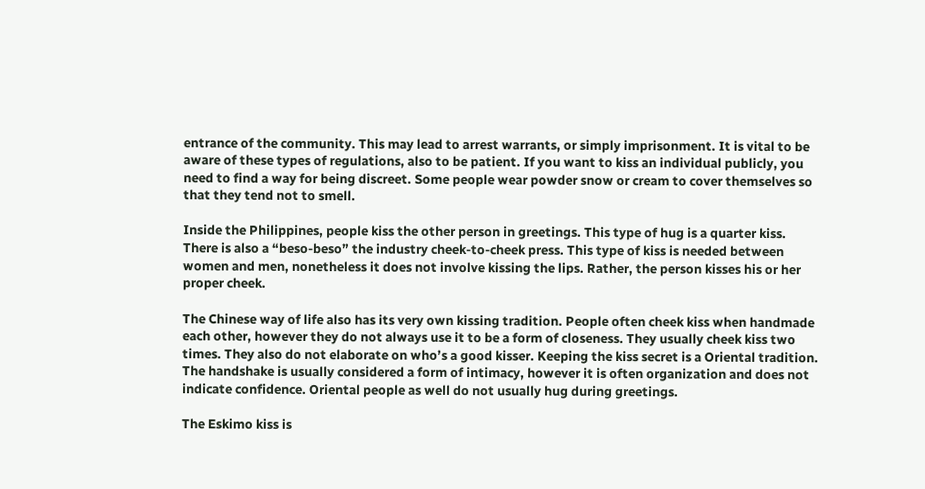entrance of the community. This may lead to arrest warrants, or simply imprisonment. It is vital to be aware of these types of regulations, also to be patient. If you want to kiss an individual publicly, you need to find a way for being discreet. Some people wear powder snow or cream to cover themselves so that they tend not to smell.

Inside the Philippines, people kiss the other person in greetings. This type of hug is a quarter kiss. There is also a “beso-beso” the industry cheek-to-cheek press. This type of kiss is needed between women and men, nonetheless it does not involve kissing the lips. Rather, the person kisses his or her proper cheek.

The Chinese way of life also has its very own kissing tradition. People often cheek kiss when handmade each other, however they do not always use it to be a form of closeness. They usually cheek kiss two times. They also do not elaborate on who’s a good kisser. Keeping the kiss secret is a Oriental tradition. The handshake is usually considered a form of intimacy, however it is often organization and does not indicate confidence. Oriental people as well do not usually hug during greetings.

The Eskimo kiss is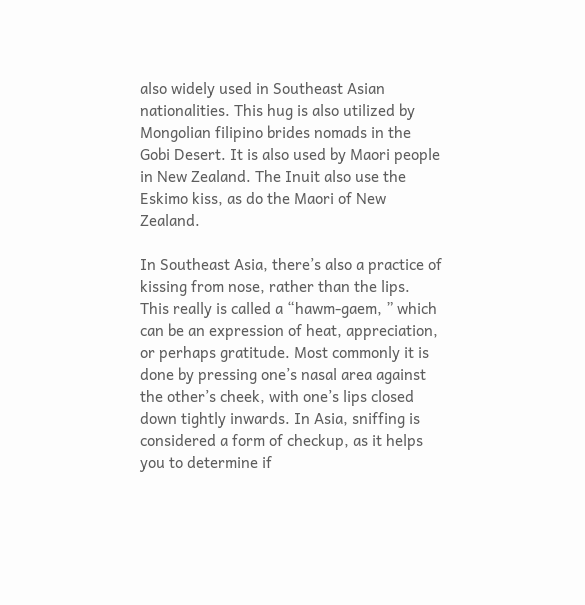also widely used in Southeast Asian nationalities. This hug is also utilized by Mongolian filipino brides nomads in the Gobi Desert. It is also used by Maori people in New Zealand. The Inuit also use the Eskimo kiss, as do the Maori of New Zealand.

In Southeast Asia, there’s also a practice of kissing from nose, rather than the lips. This really is called a “hawm-gaem, ” which can be an expression of heat, appreciation, or perhaps gratitude. Most commonly it is done by pressing one’s nasal area against the other’s cheek, with one’s lips closed down tightly inwards. In Asia, sniffing is considered a form of checkup, as it helps you to determine if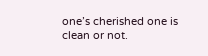one’s cherished one is clean or not.